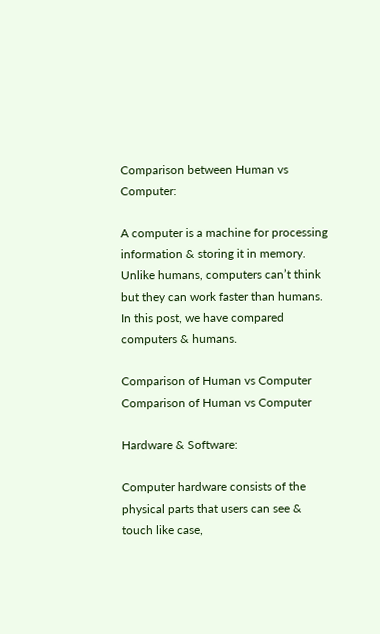Comparison between Human vs Computer:

A computer is a machine for processing information & storing it in memory. Unlike humans, computers can’t think but they can work faster than humans. In this post, we have compared computers & humans.

Comparison of Human vs Computer
Comparison of Human vs Computer

Hardware & Software:

Computer hardware consists of the physical parts that users can see & touch like case,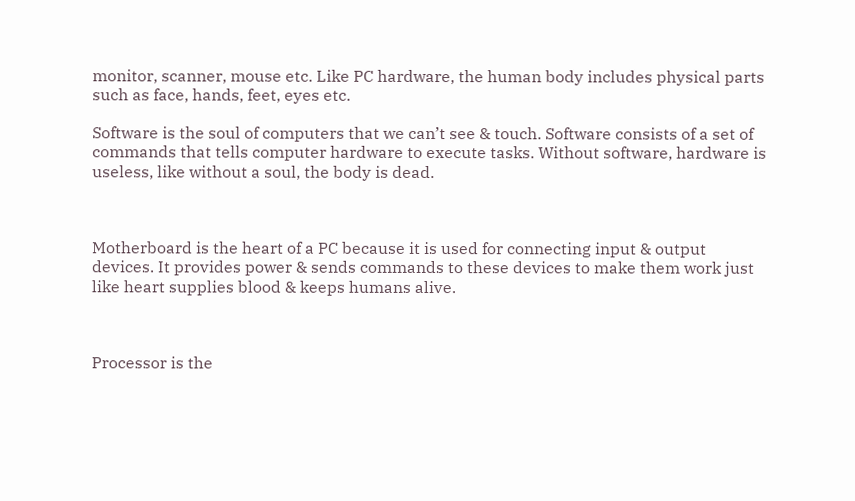monitor, scanner, mouse etc. Like PC hardware, the human body includes physical parts such as face, hands, feet, eyes etc.

Software is the soul of computers that we can’t see & touch. Software consists of a set of commands that tells computer hardware to execute tasks. Without software, hardware is useless, like without a soul, the body is dead.



Motherboard is the heart of a PC because it is used for connecting input & output devices. It provides power & sends commands to these devices to make them work just like heart supplies blood & keeps humans alive.



Processor is the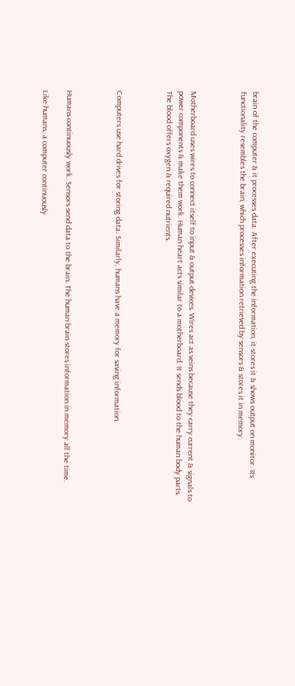brain of the computer & it processes data. After executing the information, it stores it & shows output on monitor. Its functionality resembles the brain, which processes information retrieved by sensors & stores it in memory.



Motherboard uses wires to connect itself to input & output devices. Wires act as veins because they carry current & signals to power components & make them work. Human heart acts similar to a motherboard. It sends blood to the human body parts. The blood offers oxygen & required nutrients.



Computers use hard drives for storing data. Similarly, humans have a memory for saving information.



Humans continuously work. Sensors send data to the brain. The human brain stores information in memory all the time.

Like humans, a computer continuously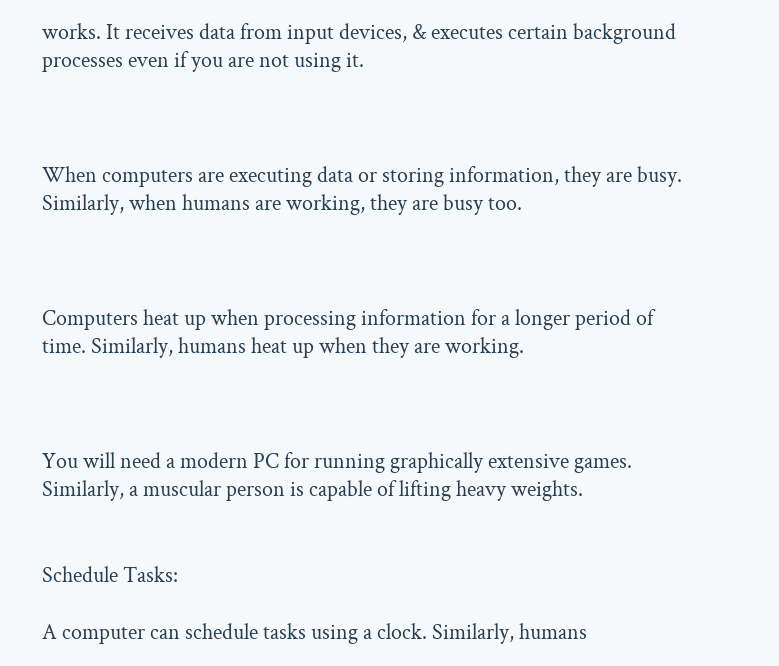works. It receives data from input devices, & executes certain background processes even if you are not using it.



When computers are executing data or storing information, they are busy. Similarly, when humans are working, they are busy too.



Computers heat up when processing information for a longer period of time. Similarly, humans heat up when they are working.



You will need a modern PC for running graphically extensive games. Similarly, a muscular person is capable of lifting heavy weights.


Schedule Tasks:

A computer can schedule tasks using a clock. Similarly, humans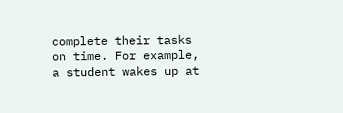complete their tasks on time. For example, a student wakes up at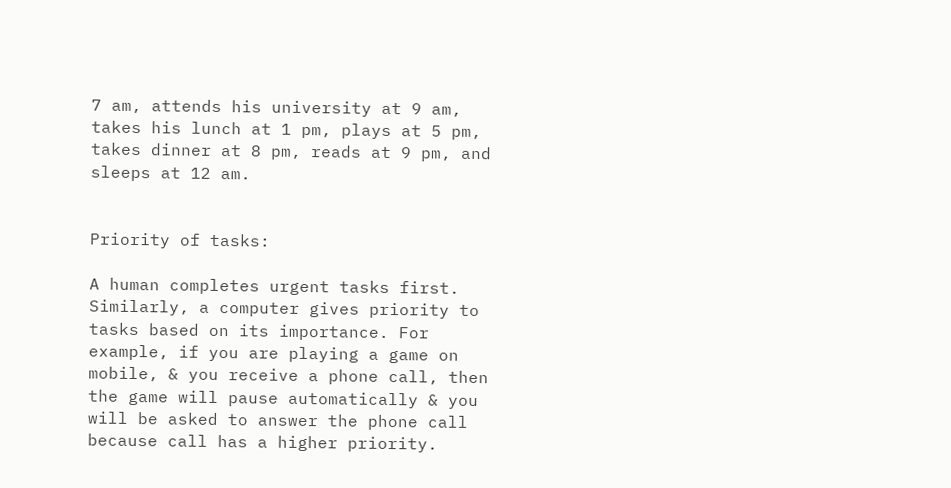7 am, attends his university at 9 am, takes his lunch at 1 pm, plays at 5 pm, takes dinner at 8 pm, reads at 9 pm, and sleeps at 12 am.


Priority of tasks:

A human completes urgent tasks first. Similarly, a computer gives priority to tasks based on its importance. For example, if you are playing a game on mobile, & you receive a phone call, then the game will pause automatically & you will be asked to answer the phone call because call has a higher priority.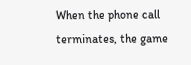When the phone call terminates, the game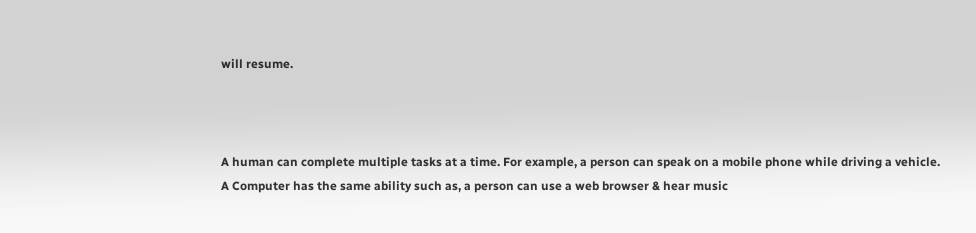will resume.



A human can complete multiple tasks at a time. For example, a person can speak on a mobile phone while driving a vehicle. A Computer has the same ability such as, a person can use a web browser & hear music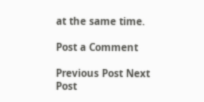at the same time.

Post a Comment

Previous Post Next Post